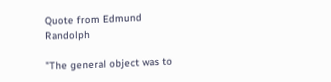Quote from Edmund Randolph

"The general object was to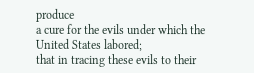produce
a cure for the evils under which the United States labored;
that in tracing these evils to their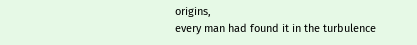origins,
every man had found it in the turbulence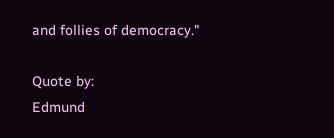and follies of democracy."

Quote by:
Edmund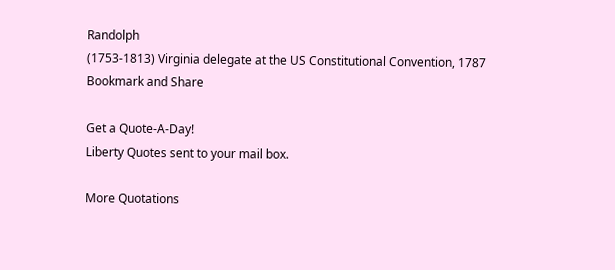Randolph
(1753-1813) Virginia delegate at the US Constitutional Convention, 1787
Bookmark and Share

Get a Quote-A-Day!
Liberty Quotes sent to your mail box.

More Quotations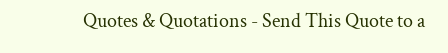Quotes & Quotations - Send This Quote to a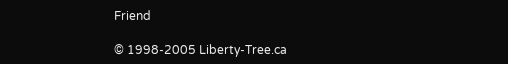Friend

© 1998-2005 Liberty-Tree.ca